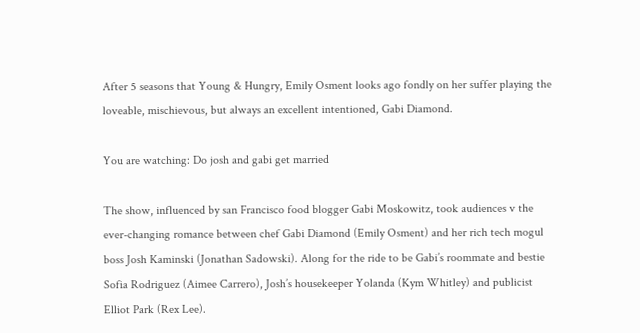After 5 seasons that Young & Hungry, Emily Osment looks ago fondly on her suffer playing the loveable, mischievous, but always an excellent intentioned, Gabi Diamond.

You are watching: Do josh and gabi get married

The show, influenced by san Francisco food blogger Gabi Moskowitz, took audiences v the ever-changing romance between chef Gabi Diamond (Emily Osment) and her rich tech mogul boss Josh Kaminski (Jonathan Sadowski). Along for the ride to be Gabi’s roommate and bestie Sofia Rodriguez (Aimee Carrero), Josh’s housekeeper Yolanda (Kym Whitley) and publicist Elliot Park (Rex Lee).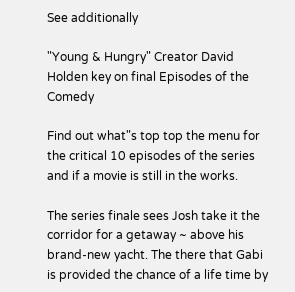See additionally

"Young & Hungry" Creator David Holden key on final Episodes of the Comedy

Find out what"s top top the menu for the critical 10 episodes of the series and if a movie is still in the works.

The series finale sees Josh take it the corridor for a getaway ~ above his brand-new yacht. The there that Gabi is provided the chance of a life time by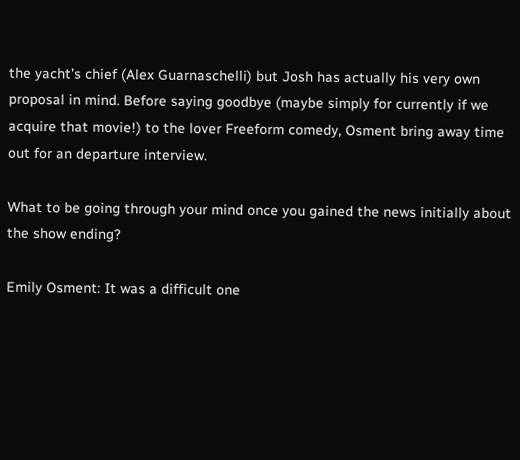the yacht’s chief (Alex Guarnaschelli) but Josh has actually his very own proposal in mind. Before saying goodbye (maybe simply for currently if we acquire that movie!) to the lover Freeform comedy, Osment bring away time out for an departure interview.

What to be going through your mind once you gained the news initially about the show ending?

Emily Osment: It was a difficult one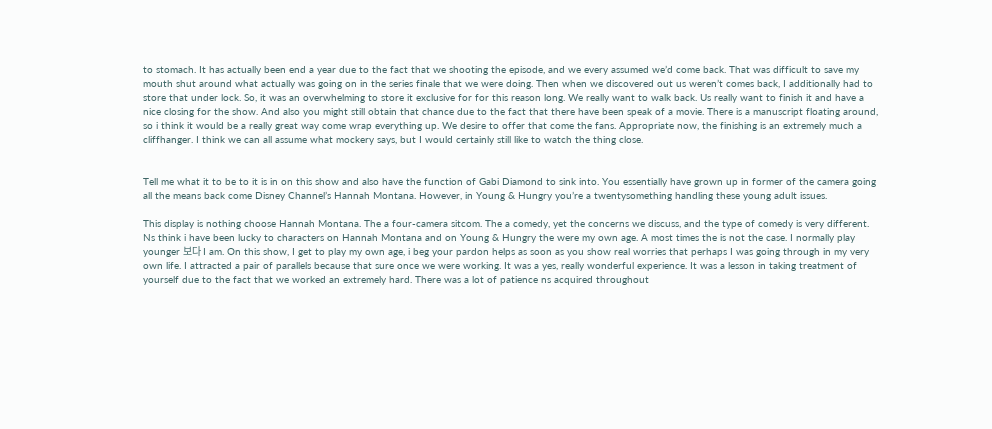to stomach. It has actually been end a year due to the fact that we shooting the episode, and we every assumed we’d come back. That was difficult to save my mouth shut around what actually was going on in the series finale that we were doing. Then when we discovered out us weren’t comes back, I additionally had to store that under lock. So, it was an overwhelming to store it exclusive for for this reason long. We really want to walk back. Us really want to finish it and have a nice closing for the show. And also you might still obtain that chance due to the fact that there have been speak of a movie. There is a manuscript floating around, so i think it would be a really great way come wrap everything up. We desire to offer that come the fans. Appropriate now, the finishing is an extremely much a cliffhanger. I think we can all assume what mockery says, but I would certainly still like to watch the thing close.


Tell me what it to be to it is in on this show and also have the function of Gabi Diamond to sink into. You essentially have grown up in former of the camera going all the means back come Disney Channel’s Hannah Montana. However, in Young & Hungry you’re a twentysomething handling these young adult issues.

This display is nothing choose Hannah Montana. The a four-camera sitcom. The a comedy, yet the concerns we discuss, and the type of comedy is very different. Ns think i have been lucky to characters on Hannah Montana and on Young & Hungry the were my own age. A most times the is not the case. I normally play younger 보다 I am. On this show, I get to play my own age, i beg your pardon helps as soon as you show real worries that perhaps I was going through in my very own life. I attracted a pair of parallels because that sure once we were working. It was a yes, really wonderful experience. It was a lesson in taking treatment of yourself due to the fact that we worked an extremely hard. There was a lot of patience ns acquired throughout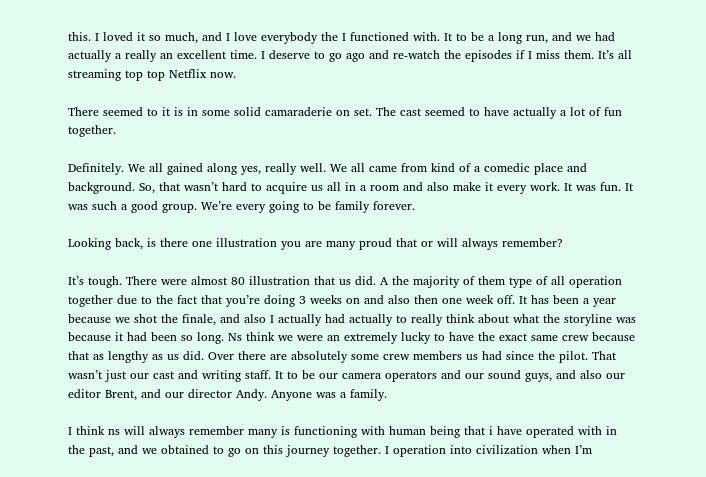this. I loved it so much, and I love everybody the I functioned with. It to be a long run, and we had actually a really an excellent time. I deserve to go ago and re-watch the episodes if I miss them. It’s all streaming top top Netflix now.

There seemed to it is in some solid camaraderie on set. The cast seemed to have actually a lot of fun together.

Definitely. We all gained along yes, really well. We all came from kind of a comedic place and background. So, that wasn’t hard to acquire us all in a room and also make it every work. It was fun. It was such a good group. We’re every going to be family forever.

Looking back, is there one illustration you are many proud that or will always remember?

It’s tough. There were almost 80 illustration that us did. A the majority of them type of all operation together due to the fact that you’re doing 3 weeks on and also then one week off. It has been a year because we shot the finale, and also I actually had actually to really think about what the storyline was because it had been so long. Ns think we were an extremely lucky to have the exact same crew because that as lengthy as us did. Over there are absolutely some crew members us had since the pilot. That wasn’t just our cast and writing staff. It to be our camera operators and our sound guys, and also our editor Brent, and our director Andy. Anyone was a family.

I think ns will always remember many is functioning with human being that i have operated with in the past, and we obtained to go on this journey together. I operation into civilization when I’m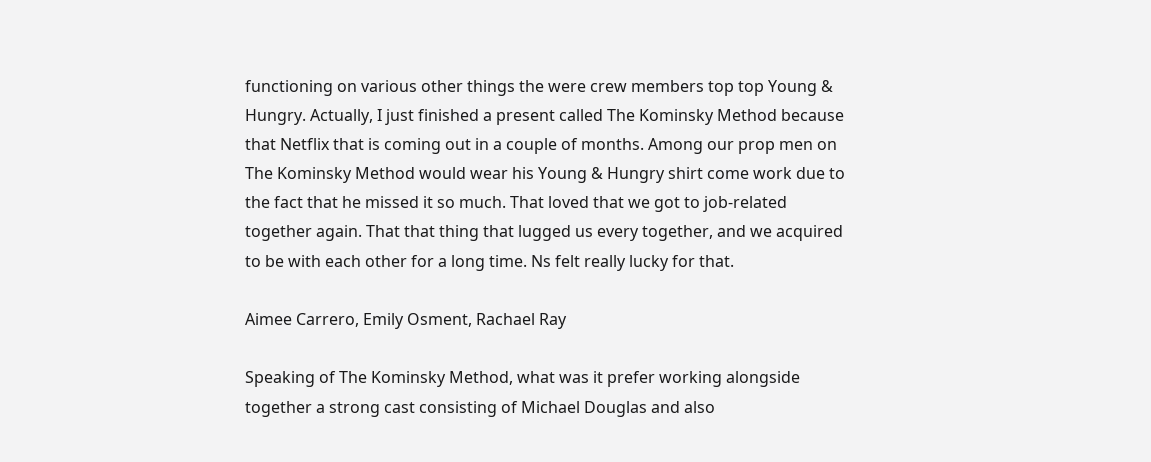functioning on various other things the were crew members top top Young & Hungry. Actually, I just finished a present called The Kominsky Method because that Netflix that is coming out in a couple of months. Among our prop men on The Kominsky Method would wear his Young & Hungry shirt come work due to the fact that he missed it so much. That loved that we got to job-related together again. That that thing that lugged us every together, and we acquired to be with each other for a long time. Ns felt really lucky for that.

Aimee Carrero, Emily Osment, Rachael Ray

Speaking of The Kominsky Method, what was it prefer working alongside together a strong cast consisting of Michael Douglas and also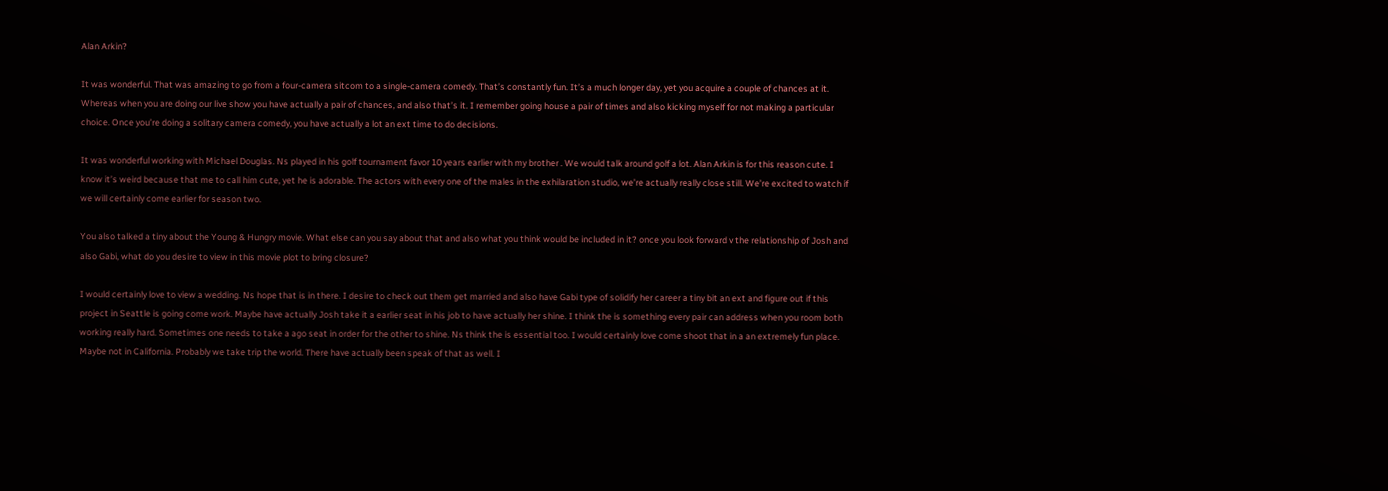Alan Arkin?

It was wonderful. That was amazing to go from a four-camera sitcom to a single-camera comedy. That’s constantly fun. It’s a much longer day, yet you acquire a couple of chances at it. Whereas when you are doing our live show you have actually a pair of chances, and also that’s it. I remember going house a pair of times and also kicking myself for not making a particular choice. Once you’re doing a solitary camera comedy, you have actually a lot an ext time to do decisions.

It was wonderful working with Michael Douglas. Ns played in his golf tournament favor 10 years earlier with my brother . We would talk around golf a lot. Alan Arkin is for this reason cute. I know it’s weird because that me to call him cute, yet he is adorable. The actors with every one of the males in the exhilaration studio, we’re actually really close still. We’re excited to watch if we will certainly come earlier for season two.

You also talked a tiny about the Young & Hungry movie. What else can you say about that and also what you think would be included in it? once you look forward v the relationship of Josh and also Gabi, what do you desire to view in this movie plot to bring closure?

I would certainly love to view a wedding. Ns hope that is in there. I desire to check out them get married and also have Gabi type of solidify her career a tiny bit an ext and figure out if this project in Seattle is going come work. Maybe have actually Josh take it a earlier seat in his job to have actually her shine. I think the is something every pair can address when you room both working really hard. Sometimes one needs to take a ago seat in order for the other to shine. Ns think the is essential too. I would certainly love come shoot that in a an extremely fun place. Maybe not in California. Probably we take trip the world. There have actually been speak of that as well. I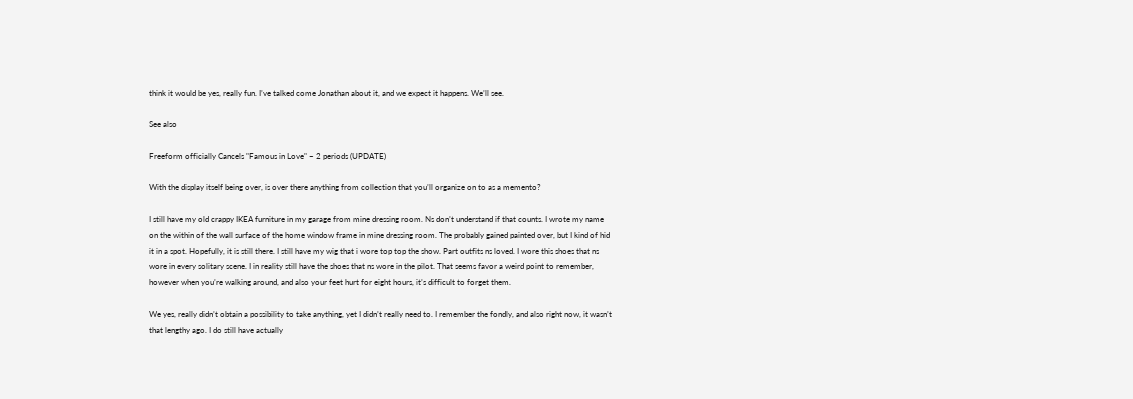think it would be yes, really fun. I’ve talked come Jonathan about it, and we expect it happens. We’ll see.

See also

Freeform officially Cancels "Famous in Love" ~ 2 periods (UPDATE)

With the display itself being over, is over there anything from collection that you’ll organize on to as a memento?

I still have my old crappy IKEA furniture in my garage from mine dressing room. Ns don’t understand if that counts. I wrote my name on the within of the wall surface of the home window frame in mine dressing room. The probably gained painted over, but I kind of hid it in a spot. Hopefully, it is still there. I still have my wig that i wore top top the show. Part outfits ns loved. I wore this shoes that ns wore in every solitary scene. I in reality still have the shoes that ns wore in the pilot. That seems favor a weird point to remember, however when you’re walking around, and also your feet hurt for eight hours, it’s difficult to forget them.

We yes, really didn’t obtain a possibility to take anything, yet I didn’t really need to. I remember the fondly, and also right now, it wasn’t that lengthy ago. I do still have actually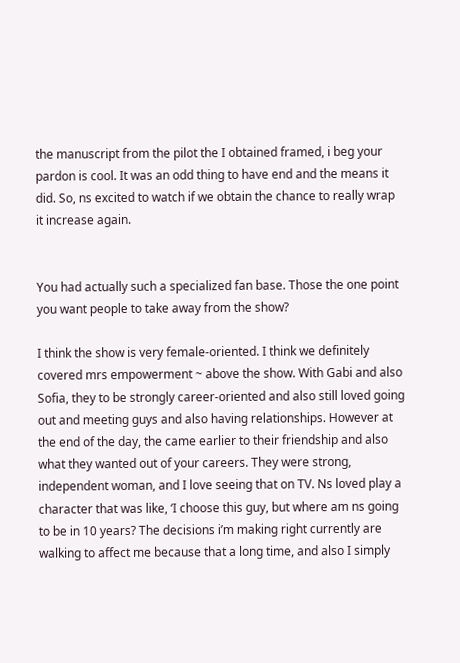the manuscript from the pilot the I obtained framed, i beg your pardon is cool. It was an odd thing to have end and the means it did. So, ns excited to watch if we obtain the chance to really wrap it increase again.


You had actually such a specialized fan base. Those the one point you want people to take away from the show?

I think the show is very female-oriented. I think we definitely covered mrs empowerment ~ above the show. With Gabi and also Sofia, they to be strongly career-oriented and also still loved going out and meeting guys and also having relationships. However at the end of the day, the came earlier to their friendship and also what they wanted out of your careers. They were strong, independent woman, and I love seeing that on TV. Ns loved play a character that was like, ‘I choose this guy, but where am ns going to be in 10 years? The decisions i’m making right currently are walking to affect me because that a long time, and also I simply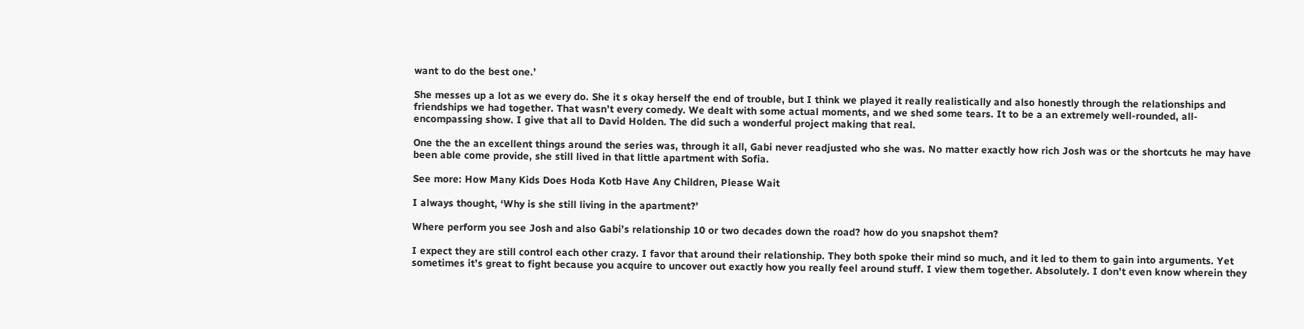want to do the best one.’

She messes up a lot as we every do. She it s okay herself the end of trouble, but I think we played it really realistically and also honestly through the relationships and friendships we had together. That wasn’t every comedy. We dealt with some actual moments, and we shed some tears. It to be a an extremely well-rounded, all-encompassing show. I give that all to David Holden. The did such a wonderful project making that real.

One the the an excellent things around the series was, through it all, Gabi never readjusted who she was. No matter exactly how rich Josh was or the shortcuts he may have been able come provide, she still lived in that little apartment with Sofia.

See more: How Many Kids Does Hoda Kotb Have Any Children, Please Wait

I always thought, ‘Why is she still living in the apartment?’

Where perform you see Josh and also Gabi’s relationship 10 or two decades down the road? how do you snapshot them?

I expect they are still control each other crazy. I favor that around their relationship. They both spoke their mind so much, and it led to them to gain into arguments. Yet sometimes it’s great to fight because you acquire to uncover out exactly how you really feel around stuff. I view them together. Absolutely. I don’t even know wherein they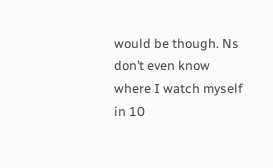would be though. Ns don’t even know where I watch myself in 10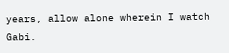years, allow alone wherein I watch Gabi.